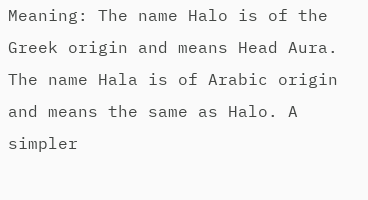Meaning: The name Halo is of the Greek origin and means Head Aura. The name Hala is of Arabic origin and means the same as Halo. A simpler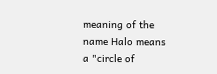meaning of the name Halo means a "circle of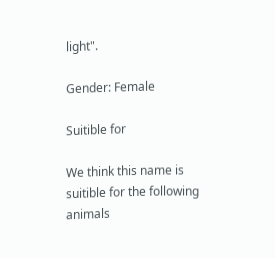light".

Gender: Female

Suitible for

We think this name is suitible for the following animals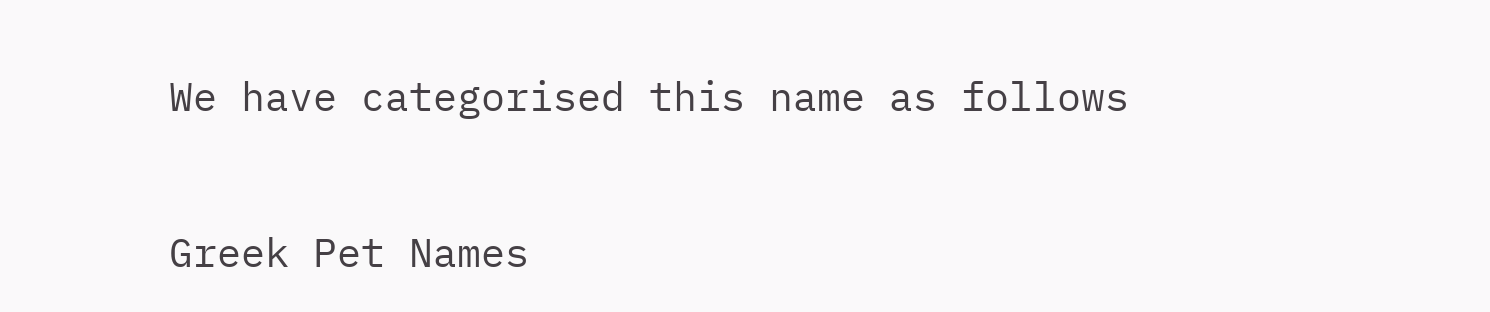We have categorised this name as follows


Greek Pet Names